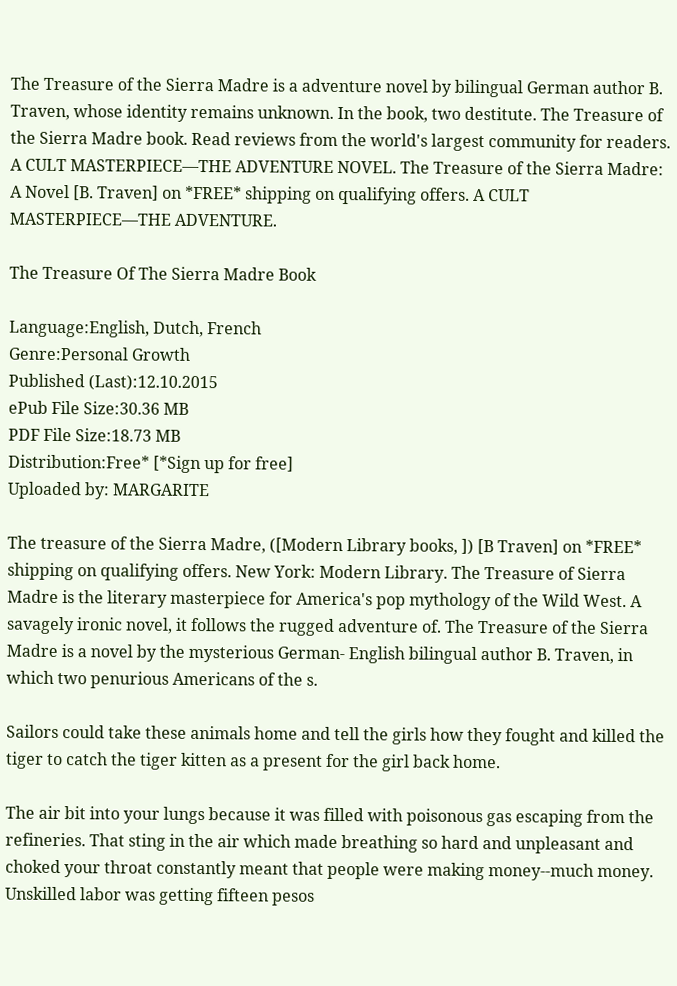The Treasure of the Sierra Madre is a adventure novel by bilingual German author B. Traven, whose identity remains unknown. In the book, two destitute. The Treasure of the Sierra Madre book. Read reviews from the world's largest community for readers. A CULT MASTERPIECE—THE ADVENTURE NOVEL. The Treasure of the Sierra Madre: A Novel [B. Traven] on *FREE* shipping on qualifying offers. A CULT MASTERPIECE―THE ADVENTURE.

The Treasure Of The Sierra Madre Book

Language:English, Dutch, French
Genre:Personal Growth
Published (Last):12.10.2015
ePub File Size:30.36 MB
PDF File Size:18.73 MB
Distribution:Free* [*Sign up for free]
Uploaded by: MARGARITE

The treasure of the Sierra Madre, ([Modern Library books, ]) [B Traven] on *FREE* shipping on qualifying offers. New York: Modern Library. The Treasure of Sierra Madre is the literary masterpiece for America's pop mythology of the Wild West. A savagely ironic novel, it follows the rugged adventure of. The Treasure of the Sierra Madre is a novel by the mysterious German- English bilingual author B. Traven, in which two penurious Americans of the s.

Sailors could take these animals home and tell the girls how they fought and killed the tiger to catch the tiger kitten as a present for the girl back home.

The air bit into your lungs because it was filled with poisonous gas escaping from the refineries. That sting in the air which made breathing so hard and unpleasant and choked your throat constantly meant that people were making money--much money. Unskilled labor was getting fifteen pesos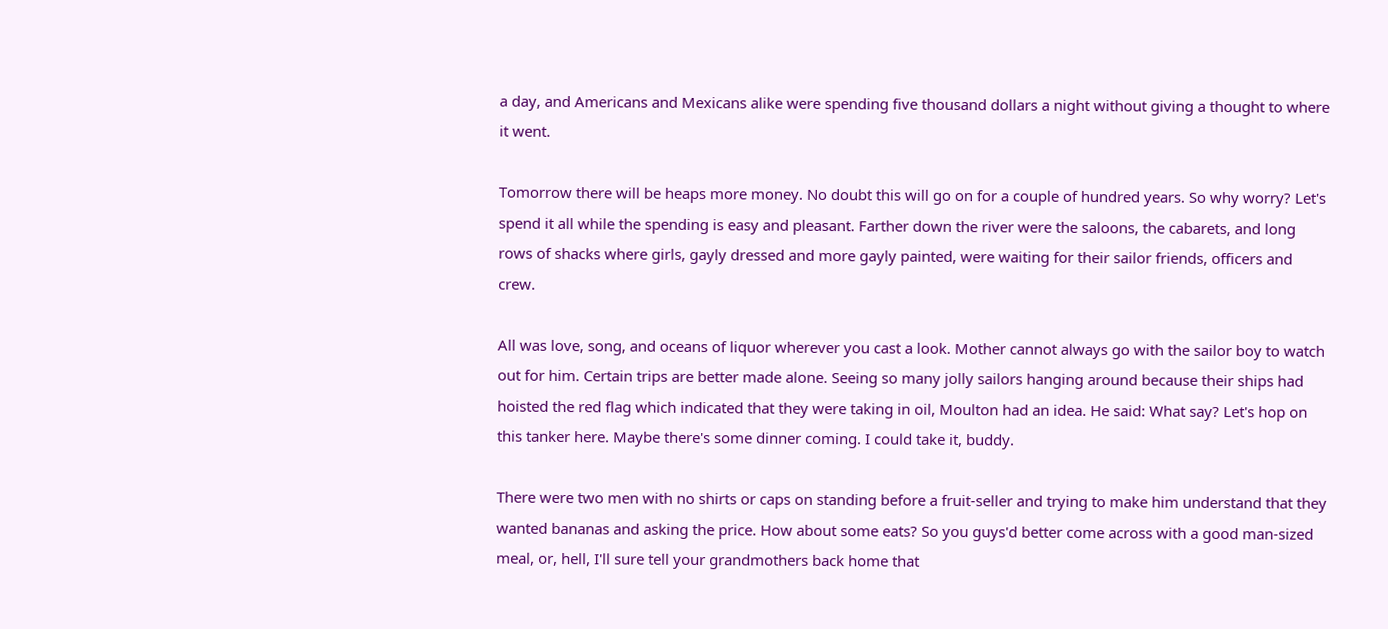a day, and Americans and Mexicans alike were spending five thousand dollars a night without giving a thought to where it went.

Tomorrow there will be heaps more money. No doubt this will go on for a couple of hundred years. So why worry? Let's spend it all while the spending is easy and pleasant. Farther down the river were the saloons, the cabarets, and long rows of shacks where girls, gayly dressed and more gayly painted, were waiting for their sailor friends, officers and crew.

All was love, song, and oceans of liquor wherever you cast a look. Mother cannot always go with the sailor boy to watch out for him. Certain trips are better made alone. Seeing so many jolly sailors hanging around because their ships had hoisted the red flag which indicated that they were taking in oil, Moulton had an idea. He said: What say? Let's hop on this tanker here. Maybe there's some dinner coming. I could take it, buddy.

There were two men with no shirts or caps on standing before a fruit-seller and trying to make him understand that they wanted bananas and asking the price. How about some eats? So you guys'd better come across with a good man-sized meal, or, hell, I'll sure tell your grandmothers back home that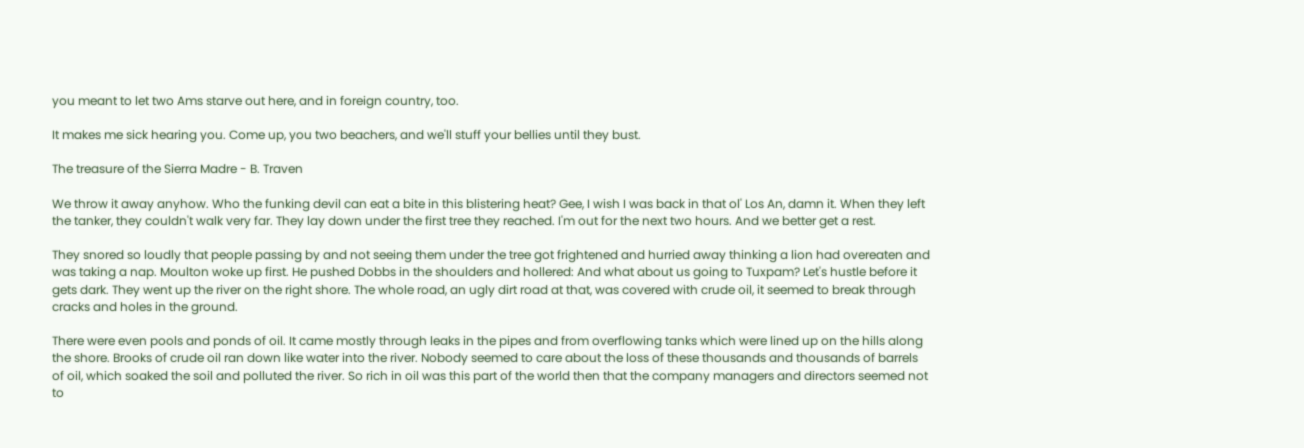you meant to let two Ams starve out here, and in foreign country, too.

It makes me sick hearing you. Come up, you two beachers, and we'll stuff your bellies until they bust.

The treasure of the Sierra Madre - B. Traven

We throw it away anyhow. Who the funking devil can eat a bite in this blistering heat? Gee, I wish I was back in that ol' Los An, damn it. When they left the tanker, they couldn't walk very far. They lay down under the first tree they reached. I'm out for the next two hours. And we better get a rest.

They snored so loudly that people passing by and not seeing them under the tree got frightened and hurried away thinking a lion had overeaten and was taking a nap. Moulton woke up first. He pushed Dobbs in the shoulders and hollered: And what about us going to Tuxpam? Let's hustle before it gets dark. They went up the river on the right shore. The whole road, an ugly dirt road at that, was covered with crude oil, it seemed to break through cracks and holes in the ground.

There were even pools and ponds of oil. It came mostly through leaks in the pipes and from overflowing tanks which were lined up on the hills along the shore. Brooks of crude oil ran down like water into the river. Nobody seemed to care about the loss of these thousands and thousands of barrels of oil, which soaked the soil and polluted the river. So rich in oil was this part of the world then that the company managers and directors seemed not to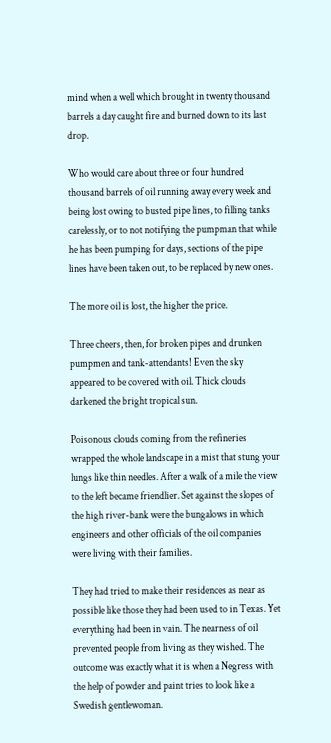mind when a well which brought in twenty thousand barrels a day caught fire and burned down to its last drop.

Who would care about three or four hundred thousand barrels of oil running away every week and being lost owing to busted pipe lines, to filling tanks carelessly, or to not notifying the pumpman that while he has been pumping for days, sections of the pipe lines have been taken out, to be replaced by new ones.

The more oil is lost, the higher the price.

Three cheers, then, for broken pipes and drunken pumpmen and tank-attendants! Even the sky appeared to be covered with oil. Thick clouds darkened the bright tropical sun.

Poisonous clouds coming from the refineries wrapped the whole landscape in a mist that stung your lungs like thin needles. After a walk of a mile the view to the left became friendlier. Set against the slopes of the high river-bank were the bungalows in which engineers and other officials of the oil companies were living with their families.

They had tried to make their residences as near as possible like those they had been used to in Texas. Yet everything had been in vain. The nearness of oil prevented people from living as they wished. The outcome was exactly what it is when a Negress with the help of powder and paint tries to look like a Swedish gentlewoman.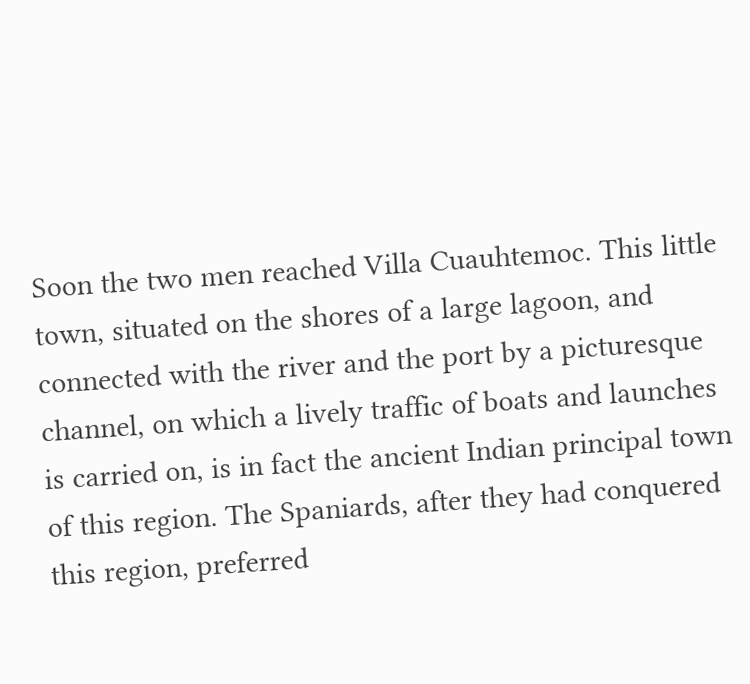Soon the two men reached Villa Cuauhtemoc. This little town, situated on the shores of a large lagoon, and connected with the river and the port by a picturesque channel, on which a lively traffic of boats and launches is carried on, is in fact the ancient Indian principal town of this region. The Spaniards, after they had conquered this region, preferred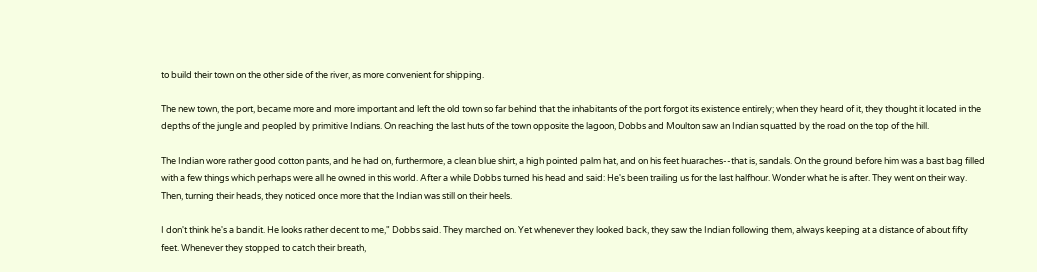to build their town on the other side of the river, as more convenient for shipping.

The new town, the port, became more and more important and left the old town so far behind that the inhabitants of the port forgot its existence entirely; when they heard of it, they thought it located in the depths of the jungle and peopled by primitive Indians. On reaching the last huts of the town opposite the lagoon, Dobbs and Moulton saw an Indian squatted by the road on the top of the hill.

The Indian wore rather good cotton pants, and he had on, furthermore, a clean blue shirt, a high pointed palm hat, and on his feet huaraches--that is, sandals. On the ground before him was a bast bag filled with a few things which perhaps were all he owned in this world. After a while Dobbs turned his head and said: He's been trailing us for the last halfhour. Wonder what he is after. They went on their way. Then, turning their heads, they noticed once more that the Indian was still on their heels.

I don't think he's a bandit. He looks rather decent to me," Dobbs said. They marched on. Yet whenever they looked back, they saw the Indian following them, always keeping at a distance of about fifty feet. Whenever they stopped to catch their breath,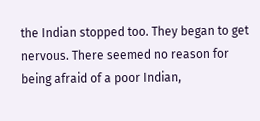the Indian stopped too. They began to get nervous. There seemed no reason for being afraid of a poor Indian,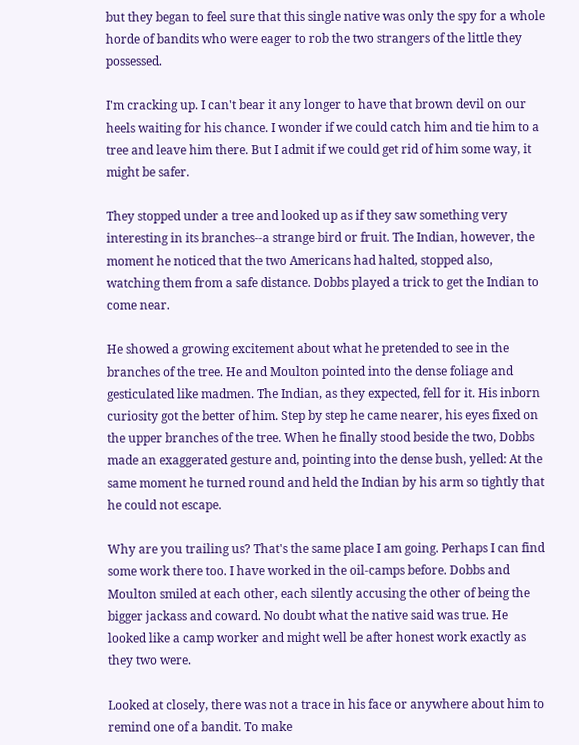but they began to feel sure that this single native was only the spy for a whole horde of bandits who were eager to rob the two strangers of the little they possessed.

I'm cracking up. I can't bear it any longer to have that brown devil on our heels waiting for his chance. I wonder if we could catch him and tie him to a tree and leave him there. But I admit if we could get rid of him some way, it might be safer.

They stopped under a tree and looked up as if they saw something very interesting in its branches--a strange bird or fruit. The Indian, however, the moment he noticed that the two Americans had halted, stopped also, watching them from a safe distance. Dobbs played a trick to get the Indian to come near.

He showed a growing excitement about what he pretended to see in the branches of the tree. He and Moulton pointed into the dense foliage and gesticulated like madmen. The Indian, as they expected, fell for it. His inborn curiosity got the better of him. Step by step he came nearer, his eyes fixed on the upper branches of the tree. When he finally stood beside the two, Dobbs made an exaggerated gesture and, pointing into the dense bush, yelled: At the same moment he turned round and held the Indian by his arm so tightly that he could not escape.

Why are you trailing us? That's the same place I am going. Perhaps I can find some work there too. I have worked in the oil-camps before. Dobbs and Moulton smiled at each other, each silently accusing the other of being the bigger jackass and coward. No doubt what the native said was true. He looked like a camp worker and might well be after honest work exactly as they two were.

Looked at closely, there was not a trace in his face or anywhere about him to remind one of a bandit. To make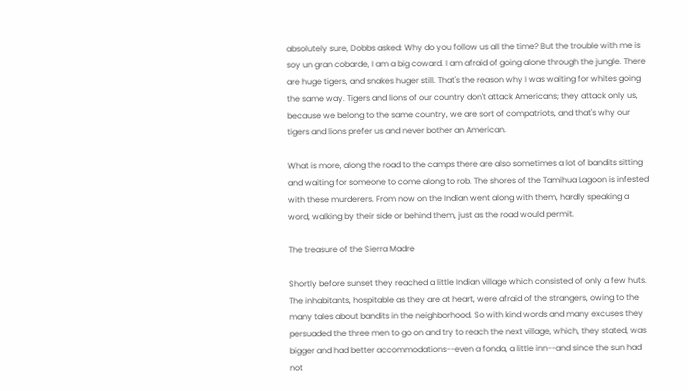absolutely sure, Dobbs asked: Why do you follow us all the time? But the trouble with me is soy un gran cobarde, I am a big coward. I am afraid of going alone through the jungle. There are huge tigers, and snakes huger still. That's the reason why I was waiting for whites going the same way. Tigers and lions of our country don't attack Americans; they attack only us, because we belong to the same country, we are sort of compatriots, and that's why our tigers and lions prefer us and never bother an American.

What is more, along the road to the camps there are also sometimes a lot of bandits sitting and waiting for someone to come along to rob. The shores of the Tamihua Lagoon is infested with these murderers. From now on the Indian went along with them, hardly speaking a word, walking by their side or behind them, just as the road would permit.

The treasure of the Sierra Madre

Shortly before sunset they reached a little Indian village which consisted of only a few huts. The inhabitants, hospitable as they are at heart, were afraid of the strangers, owing to the many tales about bandits in the neighborhood. So with kind words and many excuses they persuaded the three men to go on and try to reach the next village, which, they stated, was bigger and had better accommodations--even a fonda, a little inn--and since the sun had not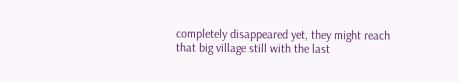completely disappeared yet, they might reach that big village still with the last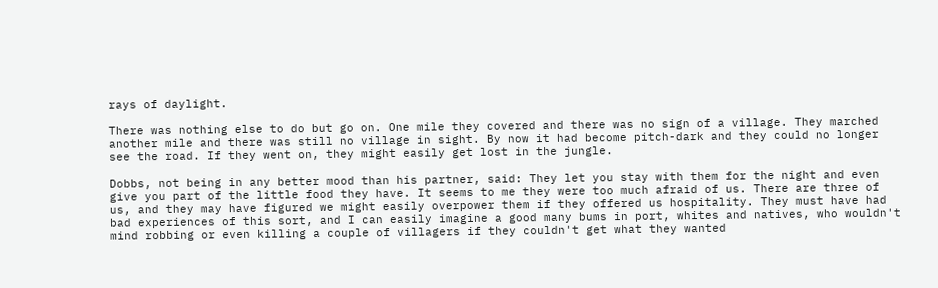rays of daylight.

There was nothing else to do but go on. One mile they covered and there was no sign of a village. They marched another mile and there was still no village in sight. By now it had become pitch-dark and they could no longer see the road. If they went on, they might easily get lost in the jungle.

Dobbs, not being in any better mood than his partner, said: They let you stay with them for the night and even give you part of the little food they have. It seems to me they were too much afraid of us. There are three of us, and they may have figured we might easily overpower them if they offered us hospitality. They must have had bad experiences of this sort, and I can easily imagine a good many bums in port, whites and natives, who wouldn't mind robbing or even killing a couple of villagers if they couldn't get what they wanted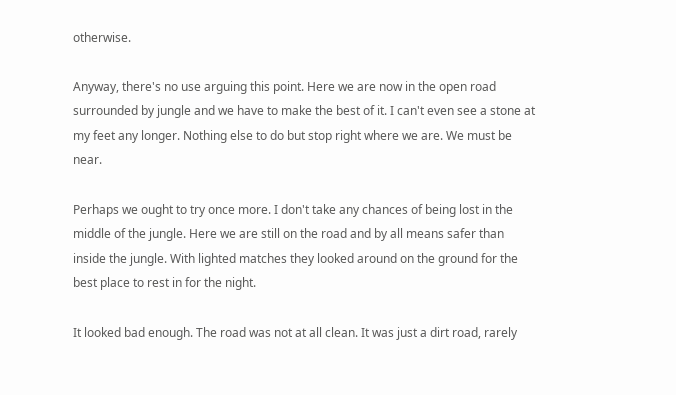otherwise.

Anyway, there's no use arguing this point. Here we are now in the open road surrounded by jungle and we have to make the best of it. I can't even see a stone at my feet any longer. Nothing else to do but stop right where we are. We must be near.

Perhaps we ought to try once more. I don't take any chances of being lost in the middle of the jungle. Here we are still on the road and by all means safer than inside the jungle. With lighted matches they looked around on the ground for the best place to rest in for the night.

It looked bad enough. The road was not at all clean. It was just a dirt road, rarely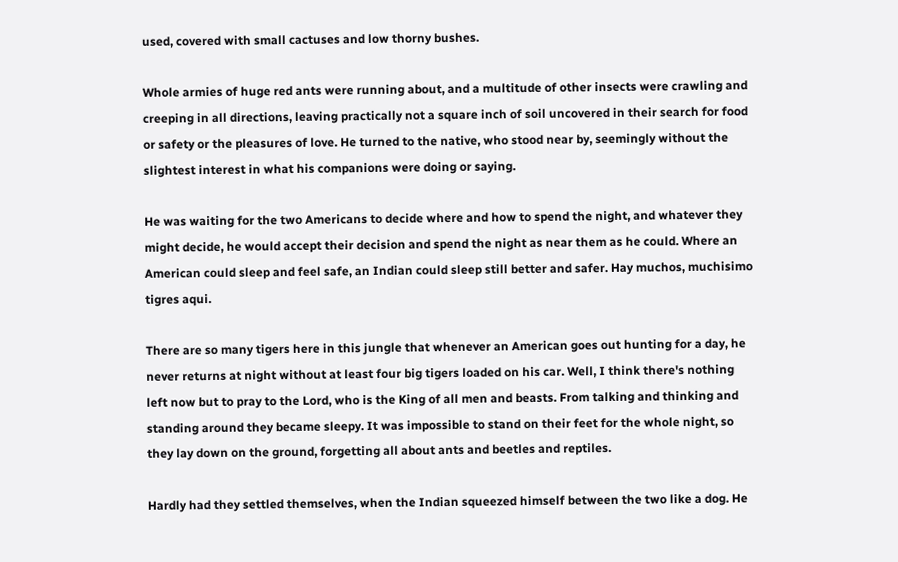used, covered with small cactuses and low thorny bushes.

Whole armies of huge red ants were running about, and a multitude of other insects were crawling and creeping in all directions, leaving practically not a square inch of soil uncovered in their search for food or safety or the pleasures of love. He turned to the native, who stood near by, seemingly without the slightest interest in what his companions were doing or saying.

He was waiting for the two Americans to decide where and how to spend the night, and whatever they might decide, he would accept their decision and spend the night as near them as he could. Where an American could sleep and feel safe, an Indian could sleep still better and safer. Hay muchos, muchisimo tigres aqui.

There are so many tigers here in this jungle that whenever an American goes out hunting for a day, he never returns at night without at least four big tigers loaded on his car. Well, I think there's nothing left now but to pray to the Lord, who is the King of all men and beasts. From talking and thinking and standing around they became sleepy. It was impossible to stand on their feet for the whole night, so they lay down on the ground, forgetting all about ants and beetles and reptiles.

Hardly had they settled themselves, when the Indian squeezed himself between the two like a dog. He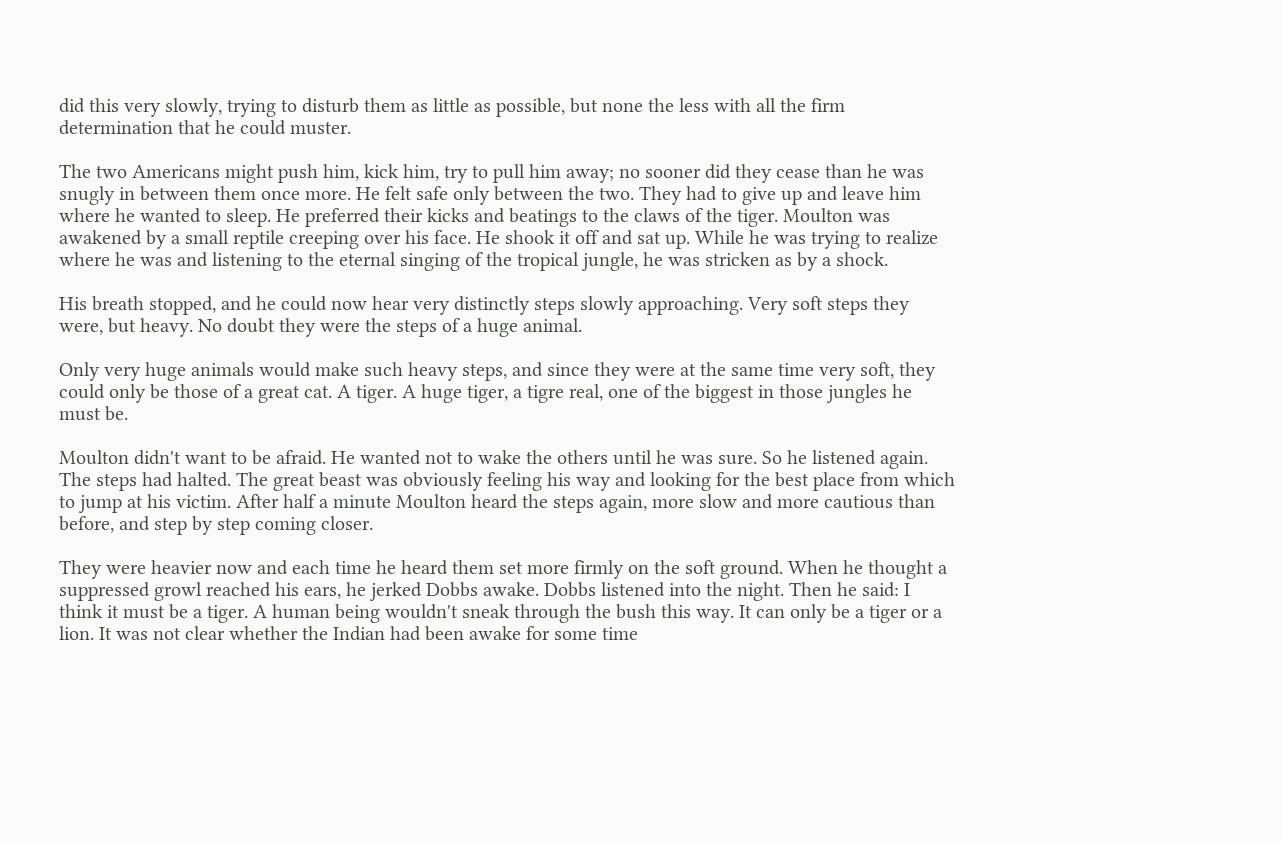did this very slowly, trying to disturb them as little as possible, but none the less with all the firm determination that he could muster.

The two Americans might push him, kick him, try to pull him away; no sooner did they cease than he was snugly in between them once more. He felt safe only between the two. They had to give up and leave him where he wanted to sleep. He preferred their kicks and beatings to the claws of the tiger. Moulton was awakened by a small reptile creeping over his face. He shook it off and sat up. While he was trying to realize where he was and listening to the eternal singing of the tropical jungle, he was stricken as by a shock.

His breath stopped, and he could now hear very distinctly steps slowly approaching. Very soft steps they were, but heavy. No doubt they were the steps of a huge animal.

Only very huge animals would make such heavy steps, and since they were at the same time very soft, they could only be those of a great cat. A tiger. A huge tiger, a tigre real, one of the biggest in those jungles he must be.

Moulton didn't want to be afraid. He wanted not to wake the others until he was sure. So he listened again. The steps had halted. The great beast was obviously feeling his way and looking for the best place from which to jump at his victim. After half a minute Moulton heard the steps again, more slow and more cautious than before, and step by step coming closer.

They were heavier now and each time he heard them set more firmly on the soft ground. When he thought a suppressed growl reached his ears, he jerked Dobbs awake. Dobbs listened into the night. Then he said: I think it must be a tiger. A human being wouldn't sneak through the bush this way. It can only be a tiger or a lion. It was not clear whether the Indian had been awake for some time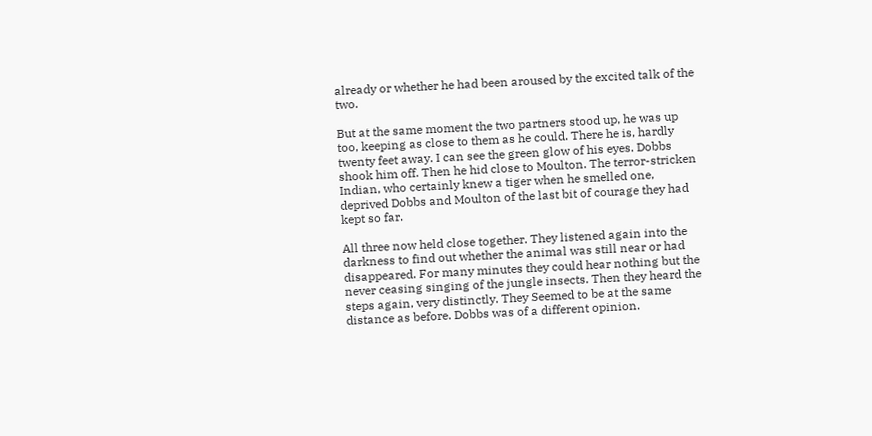already or whether he had been aroused by the excited talk of the two.

But at the same moment the two partners stood up, he was up too, keeping as close to them as he could. There he is, hardly twenty feet away. I can see the green glow of his eyes. Dobbs shook him off. Then he hid close to Moulton. The terror-stricken Indian, who certainly knew a tiger when he smelled one, deprived Dobbs and Moulton of the last bit of courage they had kept so far.

All three now held close together. They listened again into the darkness to find out whether the animal was still near or had disappeared. For many minutes they could hear nothing but the never ceasing singing of the jungle insects. Then they heard the steps again, very distinctly. They Seemed to be at the same distance as before. Dobbs was of a different opinion.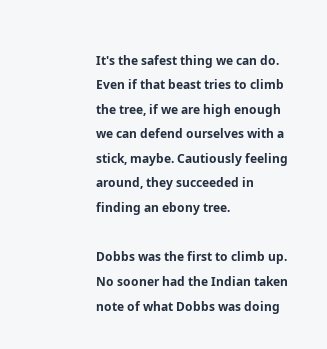It's the safest thing we can do. Even if that beast tries to climb the tree, if we are high enough we can defend ourselves with a stick, maybe. Cautiously feeling around, they succeeded in finding an ebony tree.

Dobbs was the first to climb up. No sooner had the Indian taken note of what Dobbs was doing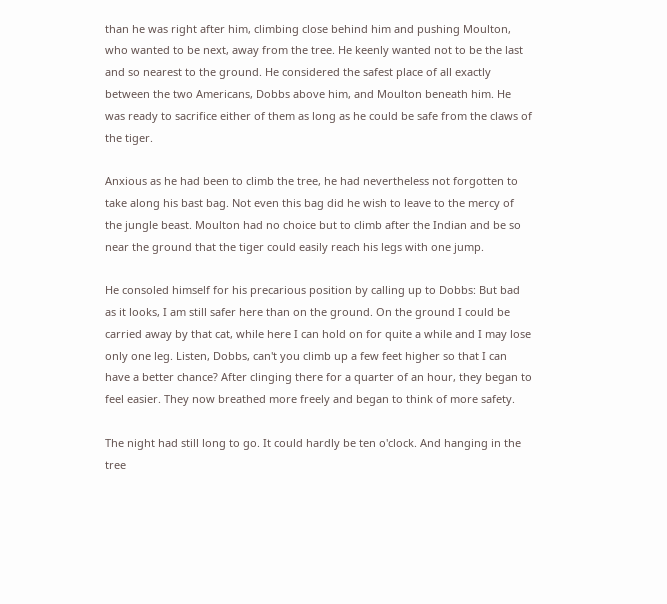than he was right after him, climbing close behind him and pushing Moulton, who wanted to be next, away from the tree. He keenly wanted not to be the last and so nearest to the ground. He considered the safest place of all exactly between the two Americans, Dobbs above him, and Moulton beneath him. He was ready to sacrifice either of them as long as he could be safe from the claws of the tiger.

Anxious as he had been to climb the tree, he had nevertheless not forgotten to take along his bast bag. Not even this bag did he wish to leave to the mercy of the jungle beast. Moulton had no choice but to climb after the Indian and be so near the ground that the tiger could easily reach his legs with one jump.

He consoled himself for his precarious position by calling up to Dobbs: But bad as it looks, I am still safer here than on the ground. On the ground I could be carried away by that cat, while here I can hold on for quite a while and I may lose only one leg. Listen, Dobbs, can't you climb up a few feet higher so that I can have a better chance? After clinging there for a quarter of an hour, they began to feel easier. They now breathed more freely and began to think of more safety.

The night had still long to go. It could hardly be ten o'clock. And hanging in the tree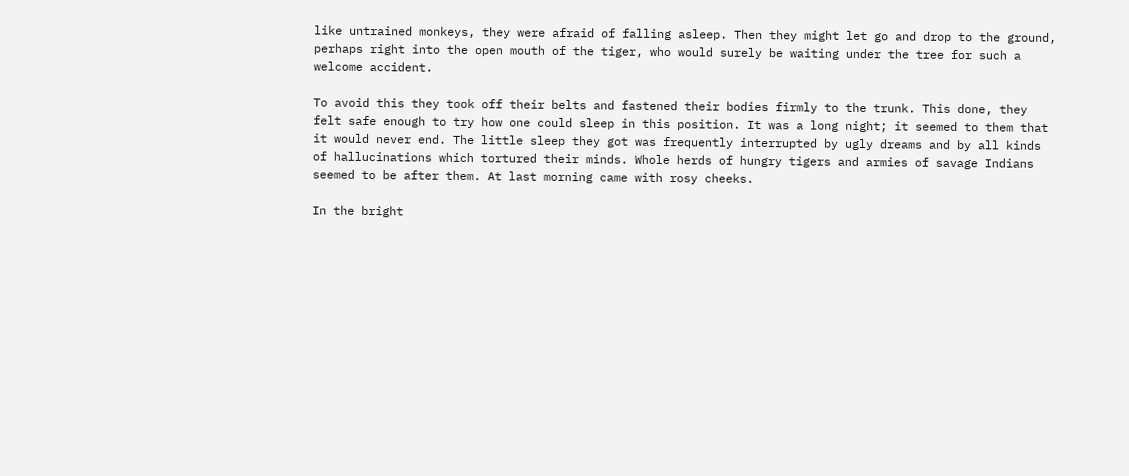like untrained monkeys, they were afraid of falling asleep. Then they might let go and drop to the ground, perhaps right into the open mouth of the tiger, who would surely be waiting under the tree for such a welcome accident.

To avoid this they took off their belts and fastened their bodies firmly to the trunk. This done, they felt safe enough to try how one could sleep in this position. It was a long night; it seemed to them that it would never end. The little sleep they got was frequently interrupted by ugly dreams and by all kinds of hallucinations which tortured their minds. Whole herds of hungry tigers and armies of savage Indians seemed to be after them. At last morning came with rosy cheeks.

In the bright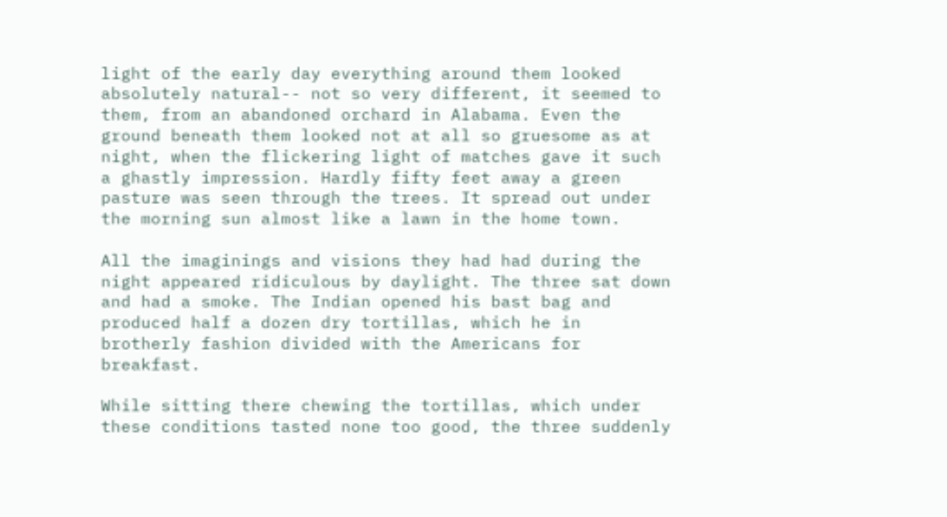light of the early day everything around them looked absolutely natural-- not so very different, it seemed to them, from an abandoned orchard in Alabama. Even the ground beneath them looked not at all so gruesome as at night, when the flickering light of matches gave it such a ghastly impression. Hardly fifty feet away a green pasture was seen through the trees. It spread out under the morning sun almost like a lawn in the home town.

All the imaginings and visions they had had during the night appeared ridiculous by daylight. The three sat down and had a smoke. The Indian opened his bast bag and produced half a dozen dry tortillas, which he in brotherly fashion divided with the Americans for breakfast.

While sitting there chewing the tortillas, which under these conditions tasted none too good, the three suddenly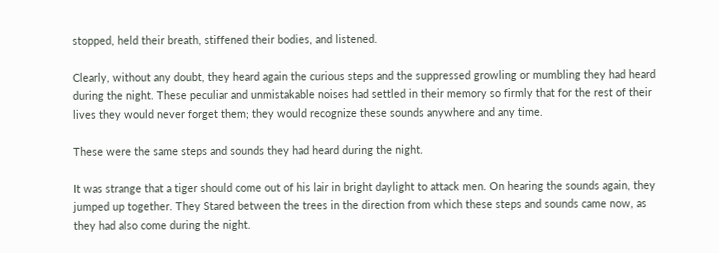stopped, held their breath, stiffened their bodies, and listened.

Clearly, without any doubt, they heard again the curious steps and the suppressed growling or mumbling they had heard during the night. These peculiar and unmistakable noises had settled in their memory so firmly that for the rest of their lives they would never forget them; they would recognize these sounds anywhere and any time.

These were the same steps and sounds they had heard during the night.

It was strange that a tiger should come out of his lair in bright daylight to attack men. On hearing the sounds again, they jumped up together. They Stared between the trees in the direction from which these steps and sounds came now, as they had also come during the night.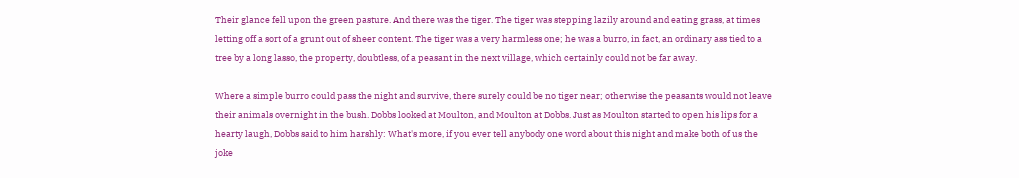Their glance fell upon the green pasture. And there was the tiger. The tiger was stepping lazily around and eating grass, at times letting off a sort of a grunt out of sheer content. The tiger was a very harmless one; he was a burro, in fact, an ordinary ass tied to a tree by a long lasso, the property, doubtless, of a peasant in the next village, which certainly could not be far away.

Where a simple burro could pass the night and survive, there surely could be no tiger near; otherwise the peasants would not leave their animals overnight in the bush. Dobbs looked at Moulton, and Moulton at Dobbs. Just as Moulton started to open his lips for a hearty laugh, Dobbs said to him harshly: What's more, if you ever tell anybody one word about this night and make both of us the joke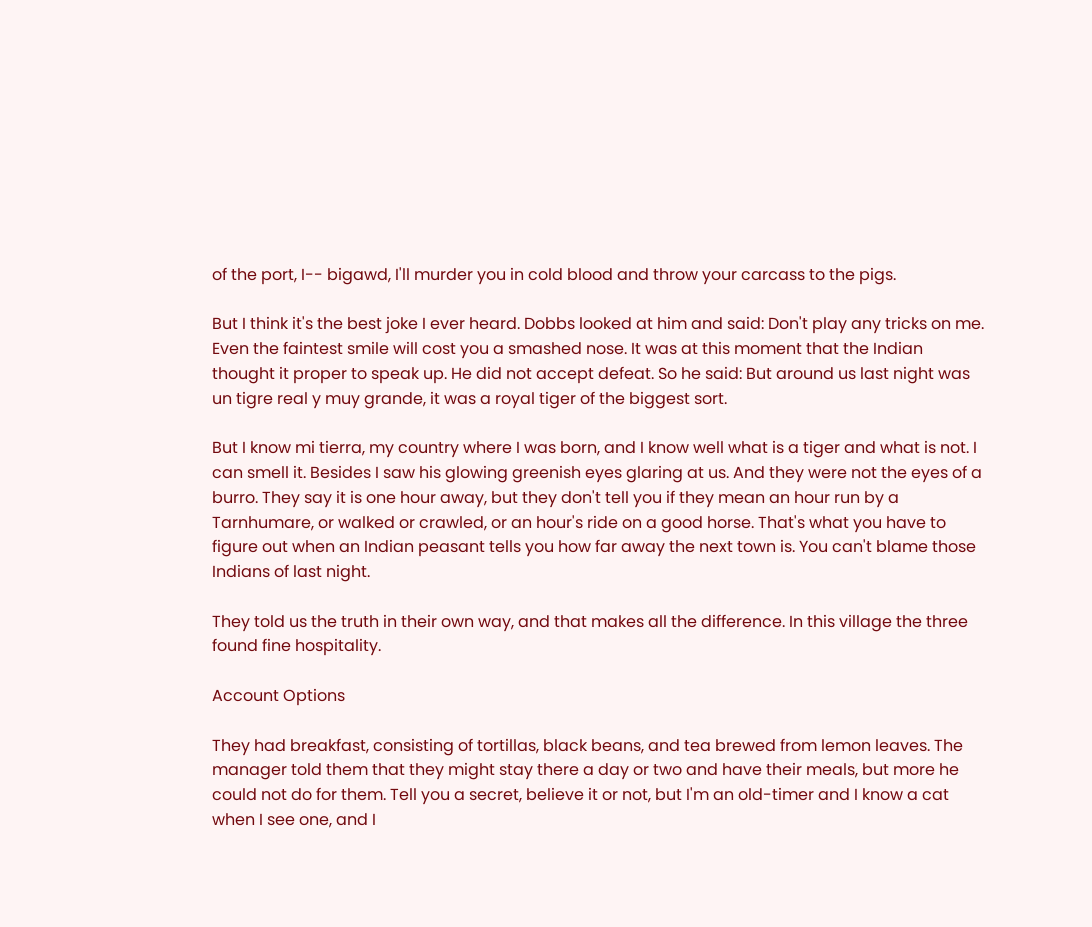of the port, I-- bigawd, I'll murder you in cold blood and throw your carcass to the pigs.

But I think it's the best joke I ever heard. Dobbs looked at him and said: Don't play any tricks on me. Even the faintest smile will cost you a smashed nose. It was at this moment that the Indian thought it proper to speak up. He did not accept defeat. So he said: But around us last night was un tigre real y muy grande, it was a royal tiger of the biggest sort.

But I know mi tierra, my country where I was born, and I know well what is a tiger and what is not. I can smell it. Besides I saw his glowing greenish eyes glaring at us. And they were not the eyes of a burro. They say it is one hour away, but they don't tell you if they mean an hour run by a Tarnhumare, or walked or crawled, or an hour's ride on a good horse. That's what you have to figure out when an Indian peasant tells you how far away the next town is. You can't blame those Indians of last night.

They told us the truth in their own way, and that makes all the difference. In this village the three found fine hospitality.

Account Options

They had breakfast, consisting of tortillas, black beans, and tea brewed from lemon leaves. The manager told them that they might stay there a day or two and have their meals, but more he could not do for them. Tell you a secret, believe it or not, but I'm an old-timer and I know a cat when I see one, and I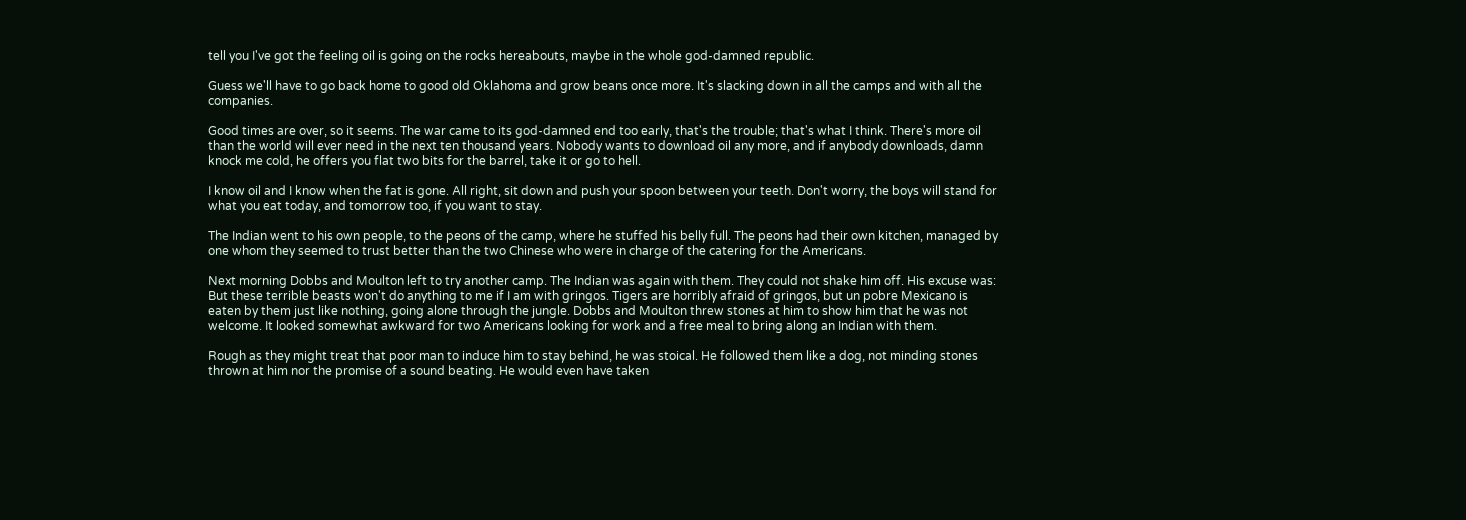tell you I've got the feeling oil is going on the rocks hereabouts, maybe in the whole god-damned republic.

Guess we'll have to go back home to good old Oklahoma and grow beans once more. It's slacking down in all the camps and with all the companies.

Good times are over, so it seems. The war came to its god-damned end too early, that's the trouble; that's what I think. There's more oil than the world will ever need in the next ten thousand years. Nobody wants to download oil any more, and if anybody downloads, damn knock me cold, he offers you flat two bits for the barrel, take it or go to hell.

I know oil and I know when the fat is gone. All right, sit down and push your spoon between your teeth. Don't worry, the boys will stand for what you eat today, and tomorrow too, if you want to stay.

The Indian went to his own people, to the peons of the camp, where he stuffed his belly full. The peons had their own kitchen, managed by one whom they seemed to trust better than the two Chinese who were in charge of the catering for the Americans.

Next morning Dobbs and Moulton left to try another camp. The Indian was again with them. They could not shake him off. His excuse was: But these terrible beasts won't do anything to me if I am with gringos. Tigers are horribly afraid of gringos, but un pobre Mexicano is eaten by them just like nothing, going alone through the jungle. Dobbs and Moulton threw stones at him to show him that he was not welcome. It looked somewhat awkward for two Americans looking for work and a free meal to bring along an Indian with them.

Rough as they might treat that poor man to induce him to stay behind, he was stoical. He followed them like a dog, not minding stones thrown at him nor the promise of a sound beating. He would even have taken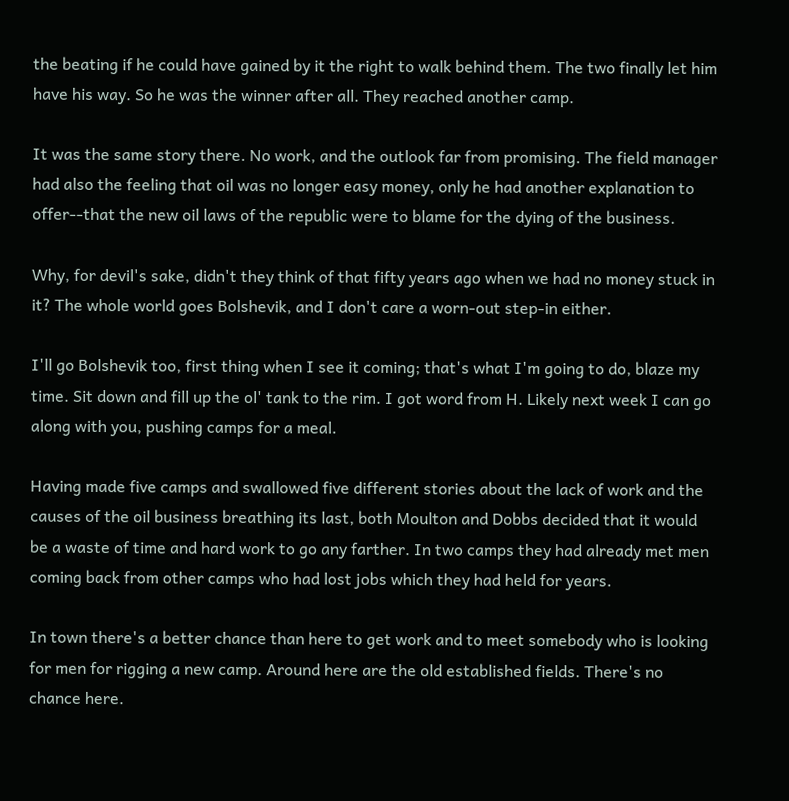the beating if he could have gained by it the right to walk behind them. The two finally let him have his way. So he was the winner after all. They reached another camp.

It was the same story there. No work, and the outlook far from promising. The field manager had also the feeling that oil was no longer easy money, only he had another explanation to offer--that the new oil laws of the republic were to blame for the dying of the business.

Why, for devil's sake, didn't they think of that fifty years ago when we had no money stuck in it? The whole world goes Bolshevik, and I don't care a worn-out step-in either.

I'll go Bolshevik too, first thing when I see it coming; that's what I'm going to do, blaze my time. Sit down and fill up the ol' tank to the rim. I got word from H. Likely next week I can go along with you, pushing camps for a meal.

Having made five camps and swallowed five different stories about the lack of work and the causes of the oil business breathing its last, both Moulton and Dobbs decided that it would be a waste of time and hard work to go any farther. In two camps they had already met men coming back from other camps who had lost jobs which they had held for years.

In town there's a better chance than here to get work and to meet somebody who is looking for men for rigging a new camp. Around here are the old established fields. There's no chance here.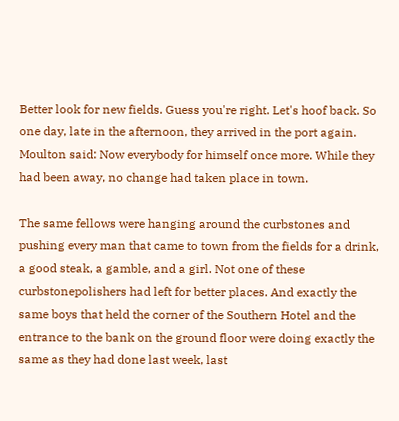Better look for new fields. Guess you're right. Let's hoof back. So one day, late in the afternoon, they arrived in the port again. Moulton said: Now everybody for himself once more. While they had been away, no change had taken place in town.

The same fellows were hanging around the curbstones and pushing every man that came to town from the fields for a drink, a good steak, a gamble, and a girl. Not one of these curbstonepolishers had left for better places. And exactly the same boys that held the corner of the Southern Hotel and the entrance to the bank on the ground floor were doing exactly the same as they had done last week, last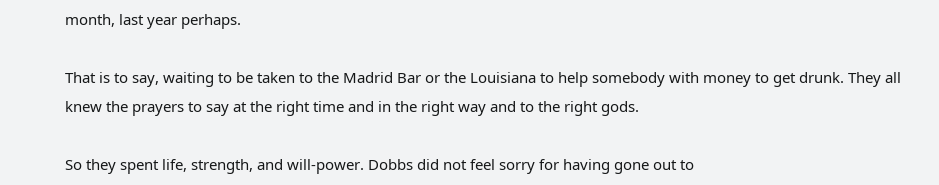month, last year perhaps.

That is to say, waiting to be taken to the Madrid Bar or the Louisiana to help somebody with money to get drunk. They all knew the prayers to say at the right time and in the right way and to the right gods.

So they spent life, strength, and will-power. Dobbs did not feel sorry for having gone out to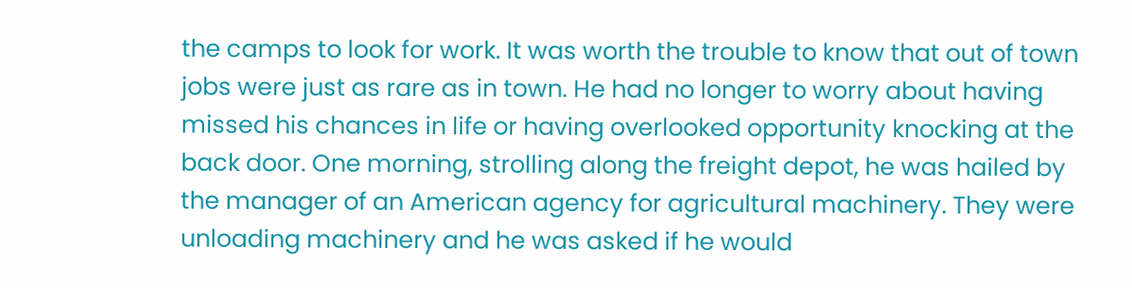the camps to look for work. It was worth the trouble to know that out of town jobs were just as rare as in town. He had no longer to worry about having missed his chances in life or having overlooked opportunity knocking at the back door. One morning, strolling along the freight depot, he was hailed by the manager of an American agency for agricultural machinery. They were unloading machinery and he was asked if he would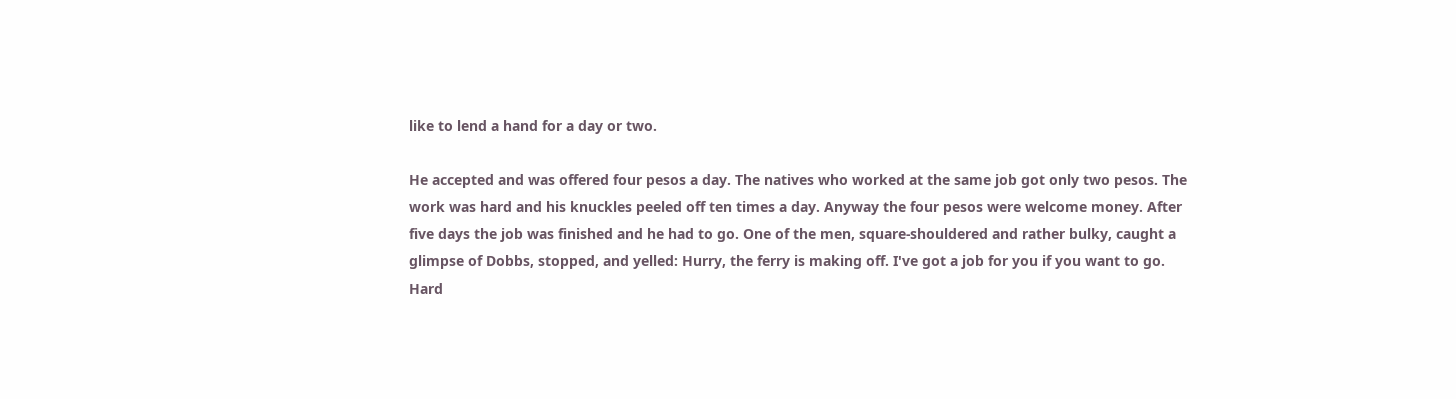like to lend a hand for a day or two.

He accepted and was offered four pesos a day. The natives who worked at the same job got only two pesos. The work was hard and his knuckles peeled off ten times a day. Anyway the four pesos were welcome money. After five days the job was finished and he had to go. One of the men, square-shouldered and rather bulky, caught a glimpse of Dobbs, stopped, and yelled: Hurry, the ferry is making off. I've got a job for you if you want to go. Hard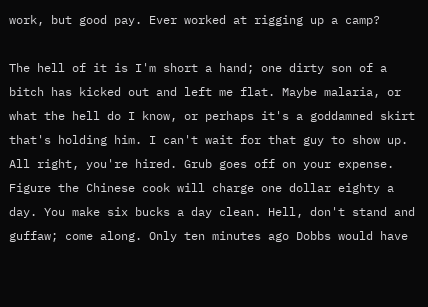work, but good pay. Ever worked at rigging up a camp?

The hell of it is I'm short a hand; one dirty son of a bitch has kicked out and left me flat. Maybe malaria, or what the hell do I know, or perhaps it's a goddamned skirt that's holding him. I can't wait for that guy to show up. All right, you're hired. Grub goes off on your expense. Figure the Chinese cook will charge one dollar eighty a day. You make six bucks a day clean. Hell, don't stand and guffaw; come along. Only ten minutes ago Dobbs would have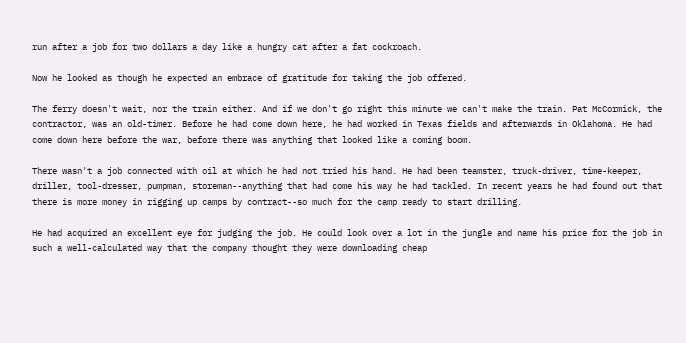run after a job for two dollars a day like a hungry cat after a fat cockroach.

Now he looked as though he expected an embrace of gratitude for taking the job offered.

The ferry doesn't wait, nor the train either. And if we don't go right this minute we can't make the train. Pat McCormick, the contractor, was an old-timer. Before he had come down here, he had worked in Texas fields and afterwards in Oklahoma. He had come down here before the war, before there was anything that looked like a coming boom.

There wasn't a job connected with oil at which he had not tried his hand. He had been teamster, truck-driver, time-keeper, driller, tool-dresser, pumpman, storeman--anything that had come his way he had tackled. In recent years he had found out that there is more money in rigging up camps by contract--so much for the camp ready to start drilling.

He had acquired an excellent eye for judging the job. He could look over a lot in the jungle and name his price for the job in such a well-calculated way that the company thought they were downloading cheap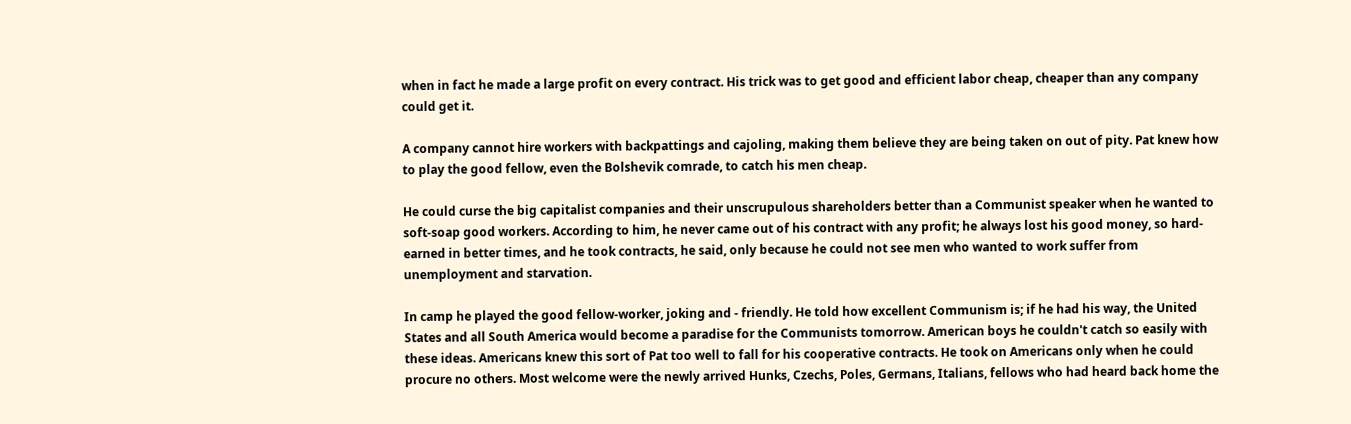when in fact he made a large profit on every contract. His trick was to get good and efficient labor cheap, cheaper than any company could get it.

A company cannot hire workers with backpattings and cajoling, making them believe they are being taken on out of pity. Pat knew how to play the good fellow, even the Bolshevik comrade, to catch his men cheap.

He could curse the big capitalist companies and their unscrupulous shareholders better than a Communist speaker when he wanted to soft-soap good workers. According to him, he never came out of his contract with any profit; he always lost his good money, so hard-earned in better times, and he took contracts, he said, only because he could not see men who wanted to work suffer from unemployment and starvation.

In camp he played the good fellow-worker, joking and - friendly. He told how excellent Communism is; if he had his way, the United States and all South America would become a paradise for the Communists tomorrow. American boys he couldn't catch so easily with these ideas. Americans knew this sort of Pat too well to fall for his cooperative contracts. He took on Americans only when he could procure no others. Most welcome were the newly arrived Hunks, Czechs, Poles, Germans, Italians, fellows who had heard back home the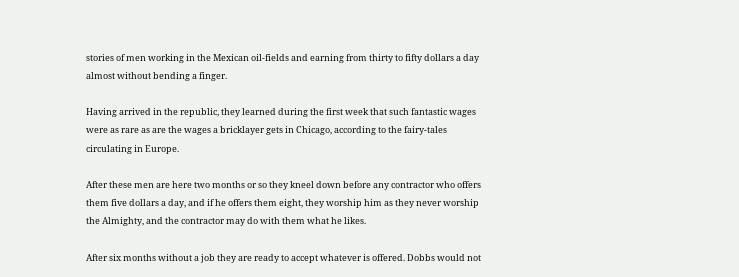stories of men working in the Mexican oil-fields and earning from thirty to fifty dollars a day almost without bending a finger.

Having arrived in the republic, they learned during the first week that such fantastic wages were as rare as are the wages a bricklayer gets in Chicago, according to the fairy-tales circulating in Europe.

After these men are here two months or so they kneel down before any contractor who offers them five dollars a day, and if he offers them eight, they worship him as they never worship the Almighty, and the contractor may do with them what he likes.

After six months without a job they are ready to accept whatever is offered. Dobbs would not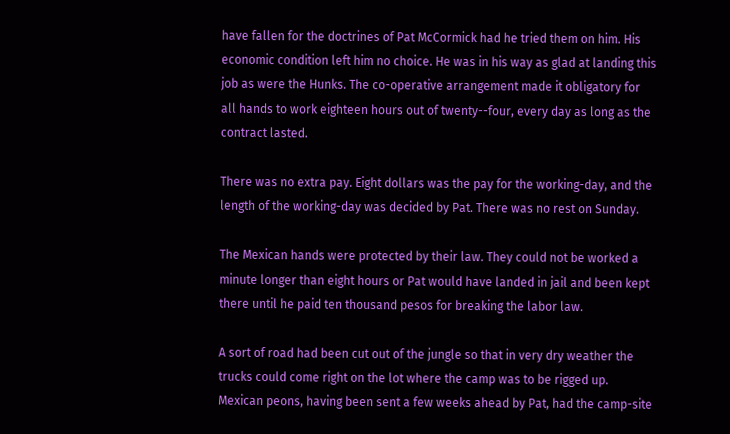have fallen for the doctrines of Pat McCormick had he tried them on him. His economic condition left him no choice. He was in his way as glad at landing this job as were the Hunks. The co-operative arrangement made it obligatory for all hands to work eighteen hours out of twenty--four, every day as long as the contract lasted.

There was no extra pay. Eight dollars was the pay for the working-day, and the length of the working-day was decided by Pat. There was no rest on Sunday.

The Mexican hands were protected by their law. They could not be worked a minute longer than eight hours or Pat would have landed in jail and been kept there until he paid ten thousand pesos for breaking the labor law.

A sort of road had been cut out of the jungle so that in very dry weather the trucks could come right on the lot where the camp was to be rigged up. Mexican peons, having been sent a few weeks ahead by Pat, had the camp-site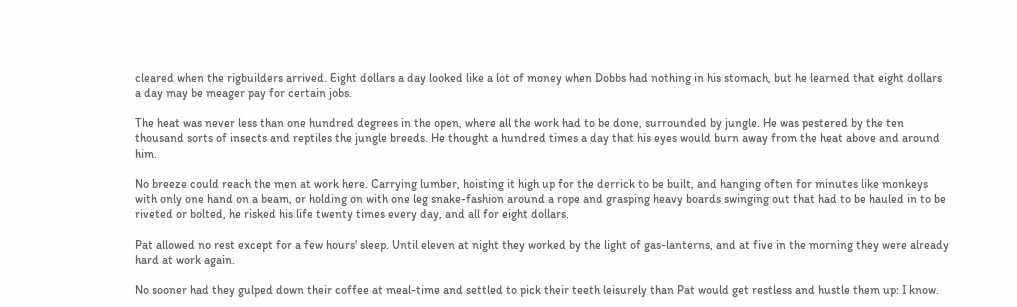cleared when the rigbuilders arrived. Eight dollars a day looked like a lot of money when Dobbs had nothing in his stomach, but he learned that eight dollars a day may be meager pay for certain jobs.

The heat was never less than one hundred degrees in the open, where all the work had to be done, surrounded by jungle. He was pestered by the ten thousand sorts of insects and reptiles the jungle breeds. He thought a hundred times a day that his eyes would burn away from the heat above and around him.

No breeze could reach the men at work here. Carrying lumber, hoisting it high up for the derrick to be built, and hanging often for minutes like monkeys with only one hand on a beam, or holding on with one leg snake-fashion around a rope and grasping heavy boards swinging out that had to be hauled in to be riveted or bolted, he risked his life twenty times every day, and all for eight dollars.

Pat allowed no rest except for a few hours' sleep. Until eleven at night they worked by the light of gas-lanterns, and at five in the morning they were already hard at work again.

No sooner had they gulped down their coffee at meal-time and settled to pick their teeth leisurely than Pat would get restless and hustle them up: I know.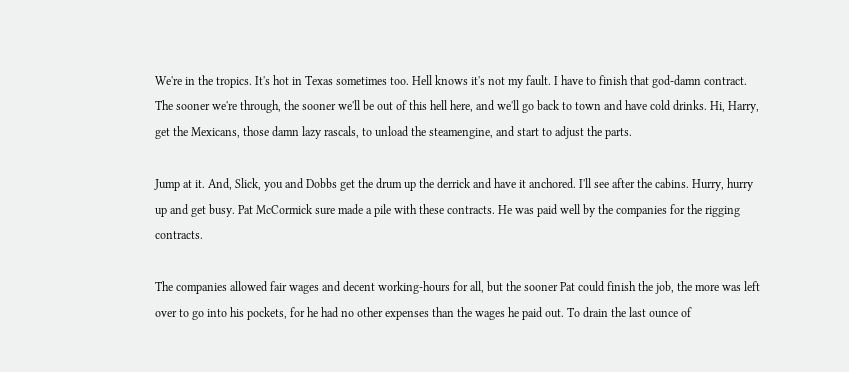We're in the tropics. It's hot in Texas sometimes too. Hell knows it's not my fault. I have to finish that god-damn contract. The sooner we're through, the sooner we'll be out of this hell here, and we'll go back to town and have cold drinks. Hi, Harry, get the Mexicans, those damn lazy rascals, to unload the steamengine, and start to adjust the parts.

Jump at it. And, Slick, you and Dobbs get the drum up the derrick and have it anchored. I'll see after the cabins. Hurry, hurry up and get busy. Pat McCormick sure made a pile with these contracts. He was paid well by the companies for the rigging contracts.

The companies allowed fair wages and decent working-hours for all, but the sooner Pat could finish the job, the more was left over to go into his pockets, for he had no other expenses than the wages he paid out. To drain the last ounce of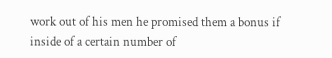work out of his men he promised them a bonus if inside of a certain number of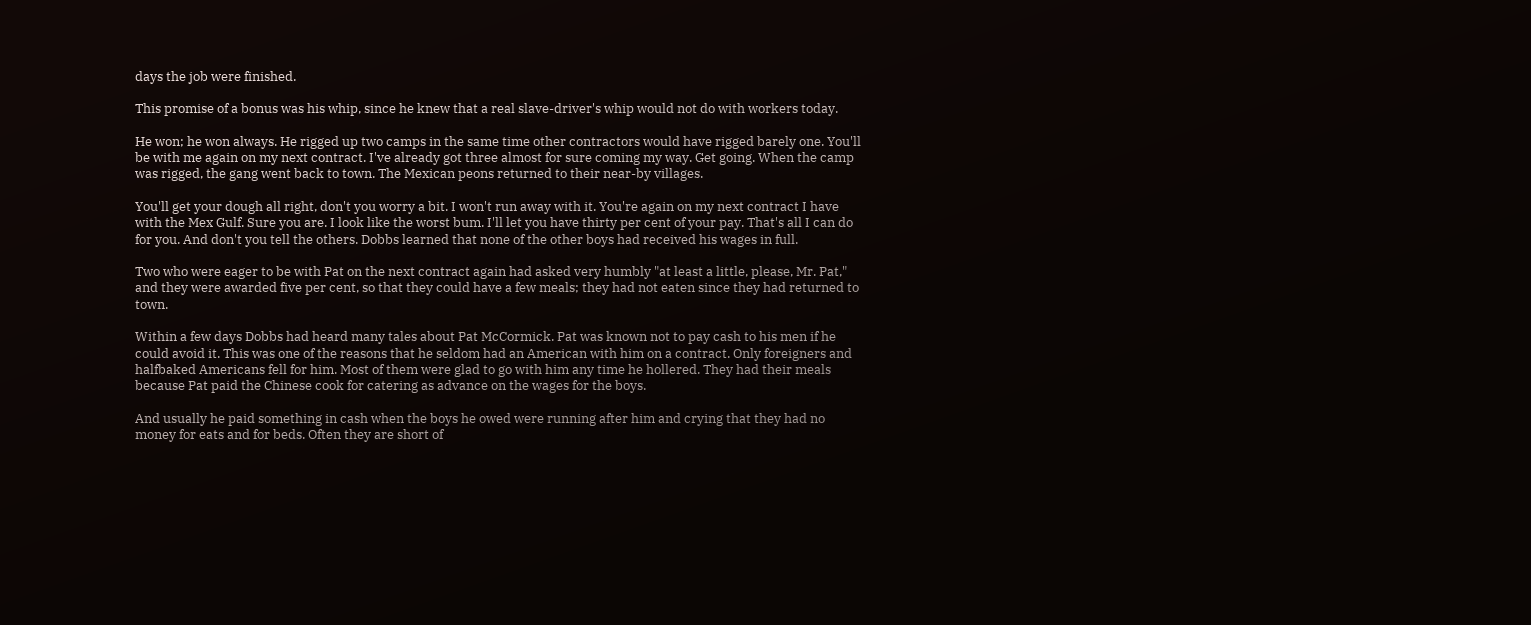days the job were finished.

This promise of a bonus was his whip, since he knew that a real slave-driver's whip would not do with workers today.

He won; he won always. He rigged up two camps in the same time other contractors would have rigged barely one. You'll be with me again on my next contract. I've already got three almost for sure coming my way. Get going. When the camp was rigged, the gang went back to town. The Mexican peons returned to their near-by villages.

You'll get your dough all right, don't you worry a bit. I won't run away with it. You're again on my next contract I have with the Mex Gulf. Sure you are. I look like the worst bum. I'll let you have thirty per cent of your pay. That's all I can do for you. And don't you tell the others. Dobbs learned that none of the other boys had received his wages in full.

Two who were eager to be with Pat on the next contract again had asked very humbly "at least a little, please, Mr. Pat," and they were awarded five per cent, so that they could have a few meals; they had not eaten since they had returned to town.

Within a few days Dobbs had heard many tales about Pat McCormick. Pat was known not to pay cash to his men if he could avoid it. This was one of the reasons that he seldom had an American with him on a contract. Only foreigners and halfbaked Americans fell for him. Most of them were glad to go with him any time he hollered. They had their meals because Pat paid the Chinese cook for catering as advance on the wages for the boys.

And usually he paid something in cash when the boys he owed were running after him and crying that they had no money for eats and for beds. Often they are short of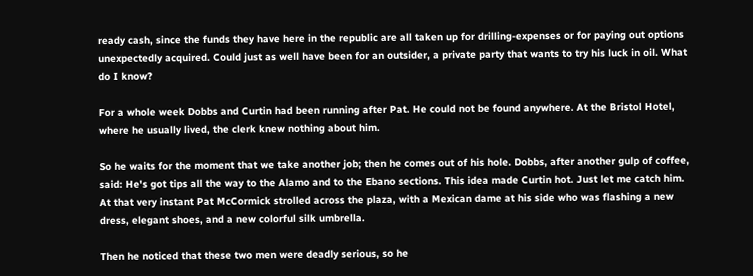ready cash, since the funds they have here in the republic are all taken up for drilling-expenses or for paying out options unexpectedly acquired. Could just as well have been for an outsider, a private party that wants to try his luck in oil. What do I know?

For a whole week Dobbs and Curtin had been running after Pat. He could not be found anywhere. At the Bristol Hotel, where he usually lived, the clerk knew nothing about him.

So he waits for the moment that we take another job; then he comes out of his hole. Dobbs, after another gulp of coffee, said: He's got tips all the way to the Alamo and to the Ebano sections. This idea made Curtin hot. Just let me catch him. At that very instant Pat McCormick strolled across the plaza, with a Mexican dame at his side who was flashing a new dress, elegant shoes, and a new colorful silk umbrella.

Then he noticed that these two men were deadly serious, so he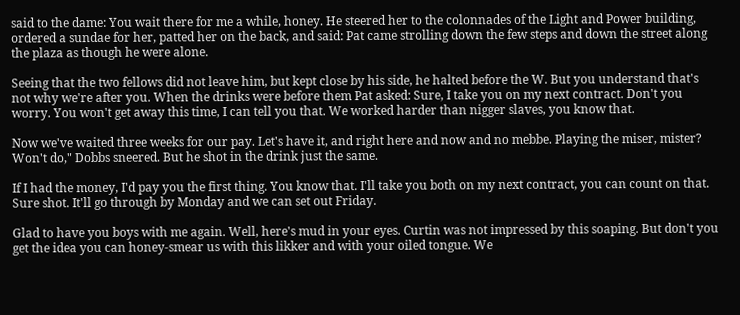said to the dame: You wait there for me a while, honey. He steered her to the colonnades of the Light and Power building, ordered a sundae for her, patted her on the back, and said: Pat came strolling down the few steps and down the street along the plaza as though he were alone.

Seeing that the two fellows did not leave him, but kept close by his side, he halted before the W. But you understand that's not why we're after you. When the drinks were before them Pat asked: Sure, I take you on my next contract. Don't you worry. You won't get away this time, I can tell you that. We worked harder than nigger slaves, you know that.

Now we've waited three weeks for our pay. Let's have it, and right here and now and no mebbe. Playing the miser, mister? Won't do," Dobbs sneered. But he shot in the drink just the same.

If I had the money, I'd pay you the first thing. You know that. I'll take you both on my next contract, you can count on that. Sure shot. It'll go through by Monday and we can set out Friday.

Glad to have you boys with me again. Well, here's mud in your eyes. Curtin was not impressed by this soaping. But don't you get the idea you can honey-smear us with this likker and with your oiled tongue. We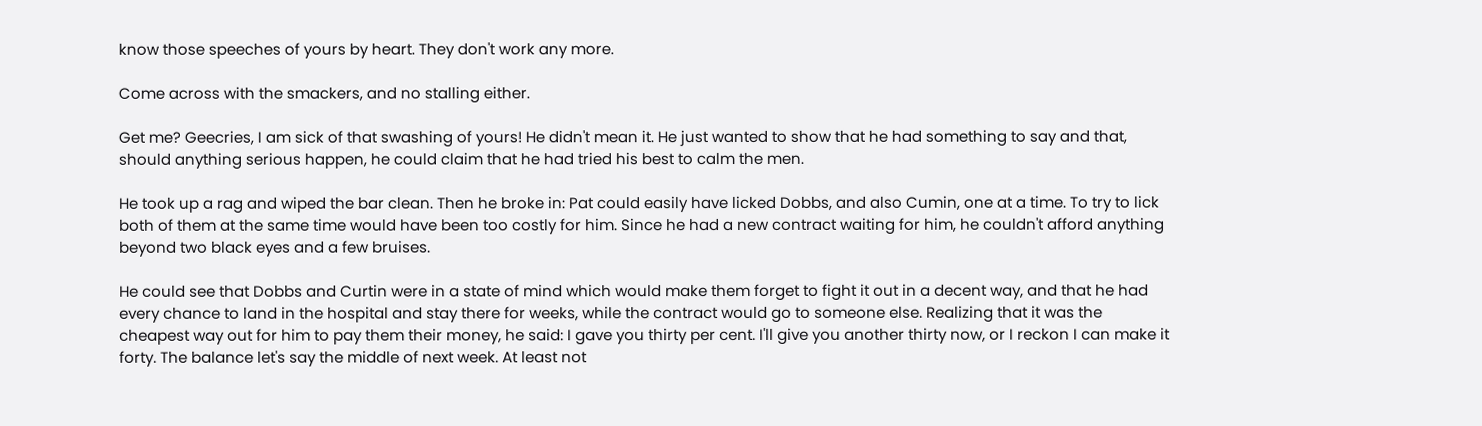know those speeches of yours by heart. They don't work any more.

Come across with the smackers, and no stalling either.

Get me? Geecries, I am sick of that swashing of yours! He didn't mean it. He just wanted to show that he had something to say and that, should anything serious happen, he could claim that he had tried his best to calm the men.

He took up a rag and wiped the bar clean. Then he broke in: Pat could easily have licked Dobbs, and also Cumin, one at a time. To try to lick both of them at the same time would have been too costly for him. Since he had a new contract waiting for him, he couldn't afford anything beyond two black eyes and a few bruises.

He could see that Dobbs and Curtin were in a state of mind which would make them forget to fight it out in a decent way, and that he had every chance to land in the hospital and stay there for weeks, while the contract would go to someone else. Realizing that it was the cheapest way out for him to pay them their money, he said: I gave you thirty per cent. I'll give you another thirty now, or I reckon I can make it forty. The balance let's say the middle of next week. At least not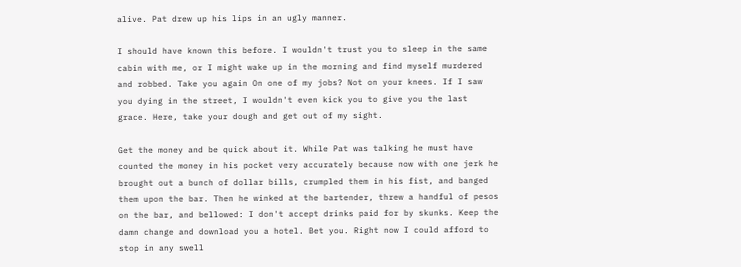alive. Pat drew up his lips in an ugly manner.

I should have known this before. I wouldn't trust you to sleep in the same cabin with me, or I might wake up in the morning and find myself murdered and robbed. Take you again On one of my jobs? Not on your knees. If I saw you dying in the street, I wouldn't even kick you to give you the last grace. Here, take your dough and get out of my sight.

Get the money and be quick about it. While Pat was talking he must have counted the money in his pocket very accurately because now with one jerk he brought out a bunch of dollar bills, crumpled them in his fist, and banged them upon the bar. Then he winked at the bartender, threw a handful of pesos on the bar, and bellowed: I don't accept drinks paid for by skunks. Keep the damn change and download you a hotel. Bet you. Right now I could afford to stop in any swell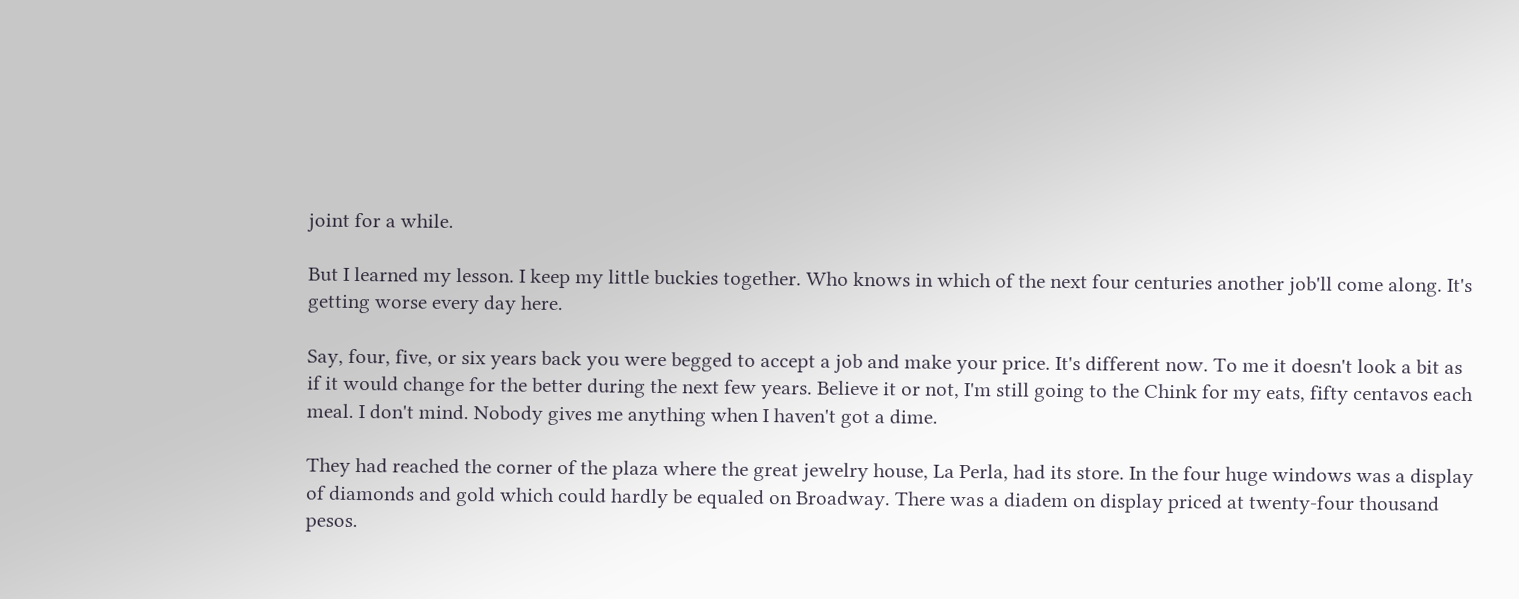joint for a while.

But I learned my lesson. I keep my little buckies together. Who knows in which of the next four centuries another job'll come along. It's getting worse every day here.

Say, four, five, or six years back you were begged to accept a job and make your price. It's different now. To me it doesn't look a bit as if it would change for the better during the next few years. Believe it or not, I'm still going to the Chink for my eats, fifty centavos each meal. I don't mind. Nobody gives me anything when I haven't got a dime.

They had reached the corner of the plaza where the great jewelry house, La Perla, had its store. In the four huge windows was a display of diamonds and gold which could hardly be equaled on Broadway. There was a diadem on display priced at twenty-four thousand pesos.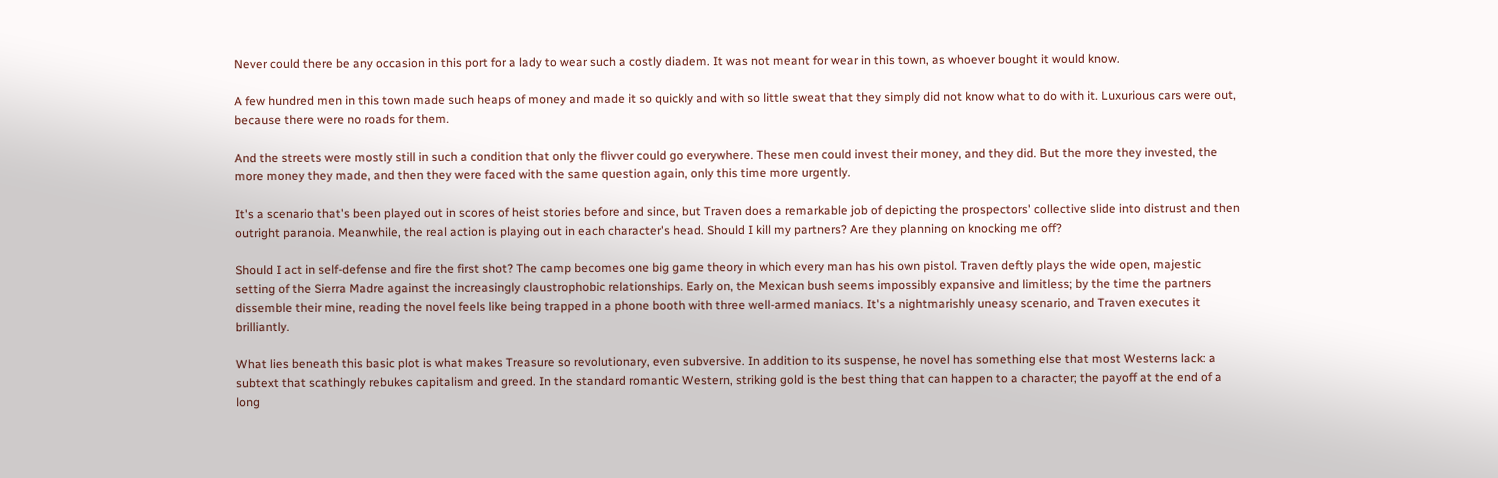Never could there be any occasion in this port for a lady to wear such a costly diadem. It was not meant for wear in this town, as whoever bought it would know.

A few hundred men in this town made such heaps of money and made it so quickly and with so little sweat that they simply did not know what to do with it. Luxurious cars were out, because there were no roads for them.

And the streets were mostly still in such a condition that only the flivver could go everywhere. These men could invest their money, and they did. But the more they invested, the more money they made, and then they were faced with the same question again, only this time more urgently.

It's a scenario that's been played out in scores of heist stories before and since, but Traven does a remarkable job of depicting the prospectors' collective slide into distrust and then outright paranoia. Meanwhile, the real action is playing out in each character's head. Should I kill my partners? Are they planning on knocking me off?

Should I act in self-defense and fire the first shot? The camp becomes one big game theory in which every man has his own pistol. Traven deftly plays the wide open, majestic setting of the Sierra Madre against the increasingly claustrophobic relationships. Early on, the Mexican bush seems impossibly expansive and limitless; by the time the partners dissemble their mine, reading the novel feels like being trapped in a phone booth with three well-armed maniacs. It's a nightmarishly uneasy scenario, and Traven executes it brilliantly.

What lies beneath this basic plot is what makes Treasure so revolutionary, even subversive. In addition to its suspense, he novel has something else that most Westerns lack: a subtext that scathingly rebukes capitalism and greed. In the standard romantic Western, striking gold is the best thing that can happen to a character; the payoff at the end of a long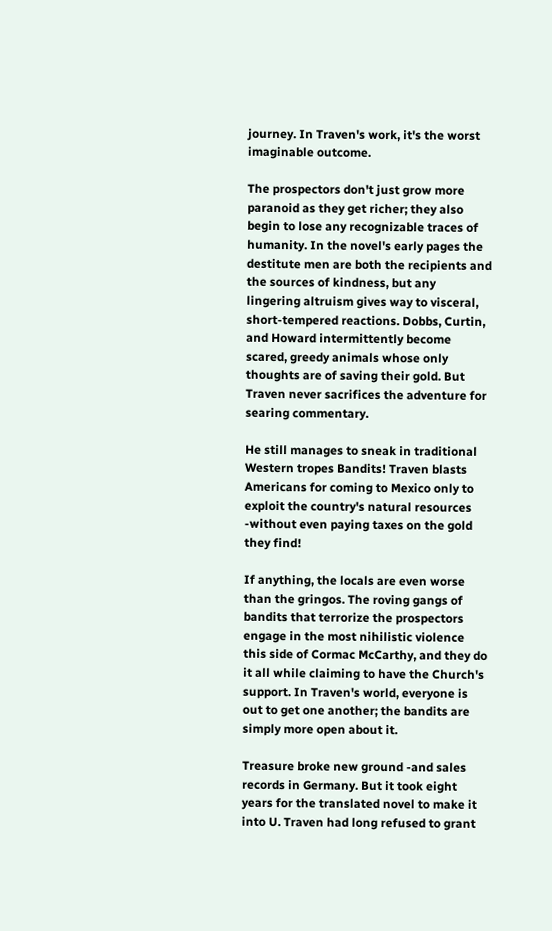journey. In Traven's work, it's the worst imaginable outcome.

The prospectors don't just grow more paranoid as they get richer; they also begin to lose any recognizable traces of humanity. In the novel's early pages the destitute men are both the recipients and the sources of kindness, but any lingering altruism gives way to visceral, short-tempered reactions. Dobbs, Curtin, and Howard intermittently become scared, greedy animals whose only thoughts are of saving their gold. But Traven never sacrifices the adventure for searing commentary.

He still manages to sneak in traditional Western tropes Bandits! Traven blasts Americans for coming to Mexico only to exploit the country's natural resources -without even paying taxes on the gold they find!

If anything, the locals are even worse than the gringos. The roving gangs of bandits that terrorize the prospectors engage in the most nihilistic violence this side of Cormac McCarthy, and they do it all while claiming to have the Church's support. In Traven's world, everyone is out to get one another; the bandits are simply more open about it.

Treasure broke new ground -and sales records in Germany. But it took eight years for the translated novel to make it into U. Traven had long refused to grant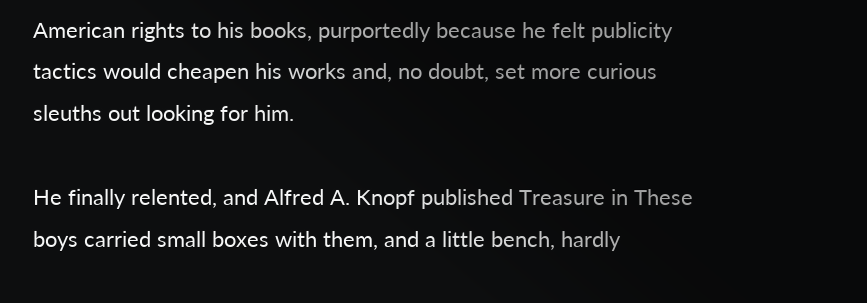American rights to his books, purportedly because he felt publicity tactics would cheapen his works and, no doubt, set more curious sleuths out looking for him.

He finally relented, and Alfred A. Knopf published Treasure in These boys carried small boxes with them, and a little bench, hardly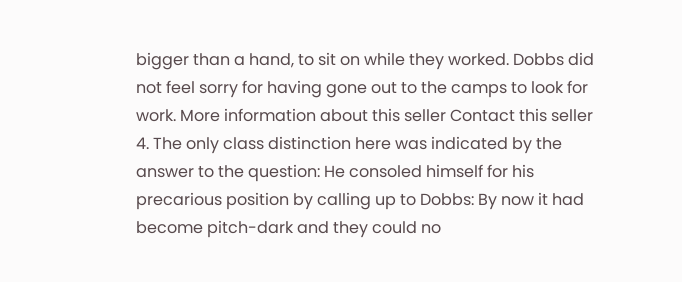bigger than a hand, to sit on while they worked. Dobbs did not feel sorry for having gone out to the camps to look for work. More information about this seller Contact this seller 4. The only class distinction here was indicated by the answer to the question: He consoled himself for his precarious position by calling up to Dobbs: By now it had become pitch-dark and they could no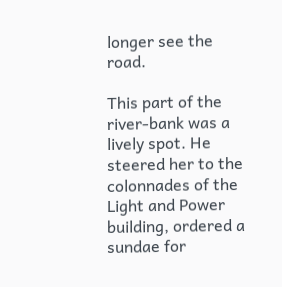longer see the road.

This part of the river-bank was a lively spot. He steered her to the colonnades of the Light and Power building, ordered a sundae for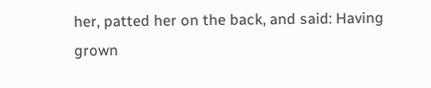her, patted her on the back, and said: Having grown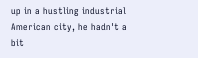up in a hustling industrial American city, he hadn't a bit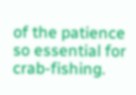of the patience so essential for crab-fishing.